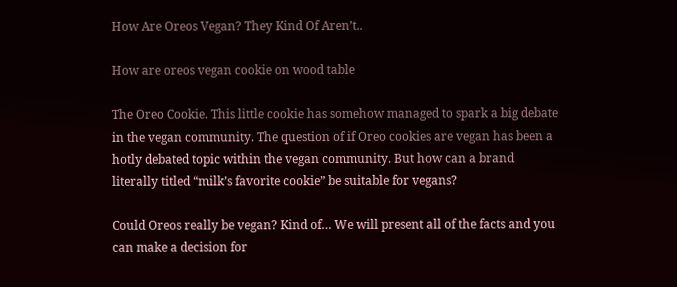How Are Oreos Vegan? They Kind Of Aren’t..

How are oreos vegan cookie on wood table

The Oreo Cookie. This little cookie has somehow managed to spark a big debate in the vegan community. The question of if Oreo cookies are vegan has been a hotly debated topic within the vegan community. But how can a brand literally titled “milk’s favorite cookie” be suitable for vegans?

Could Oreos really be vegan? Kind of… We will present all of the facts and you can make a decision for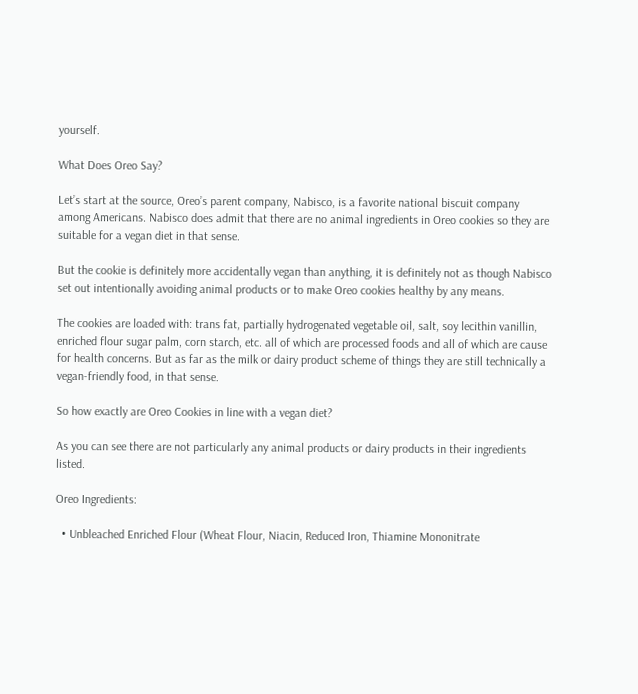yourself.

What Does Oreo Say?

Let’s start at the source, Oreo’s parent company, Nabisco, is a favorite national biscuit company among Americans. Nabisco does admit that there are no animal ingredients in Oreo cookies so they are suitable for a vegan diet in that sense.

But the cookie is definitely more accidentally vegan than anything, it is definitely not as though Nabisco set out intentionally avoiding animal products or to make Oreo cookies healthy by any means.

The cookies are loaded with: trans fat, partially hydrogenated vegetable oil, salt, soy lecithin vanillin, enriched flour sugar palm, corn starch, etc. all of which are processed foods and all of which are cause for health concerns. But as far as the milk or dairy product scheme of things they are still technically a vegan-friendly food, in that sense.

So how exactly are Oreo Cookies in line with a vegan diet?

As you can see there are not particularly any animal products or dairy products in their ingredients listed.

Oreo Ingredients:

  • Unbleached Enriched Flour (Wheat Flour, Niacin, Reduced Iron, Thiamine Mononitrate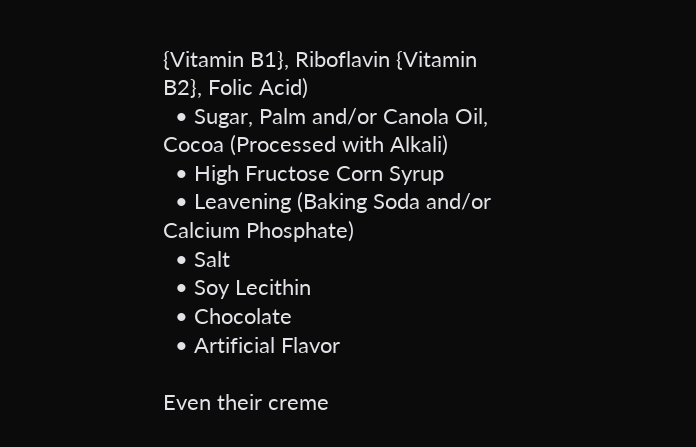{Vitamin B1}, Riboflavin {Vitamin B2}, Folic Acid)
  • Sugar, Palm and/or Canola Oil, Cocoa (Processed with Alkali)
  • High Fructose Corn Syrup
  • Leavening (Baking Soda and/or Calcium Phosphate)
  • Salt
  • Soy Lecithin
  • Chocolate
  • Artificial Flavor

Even their creme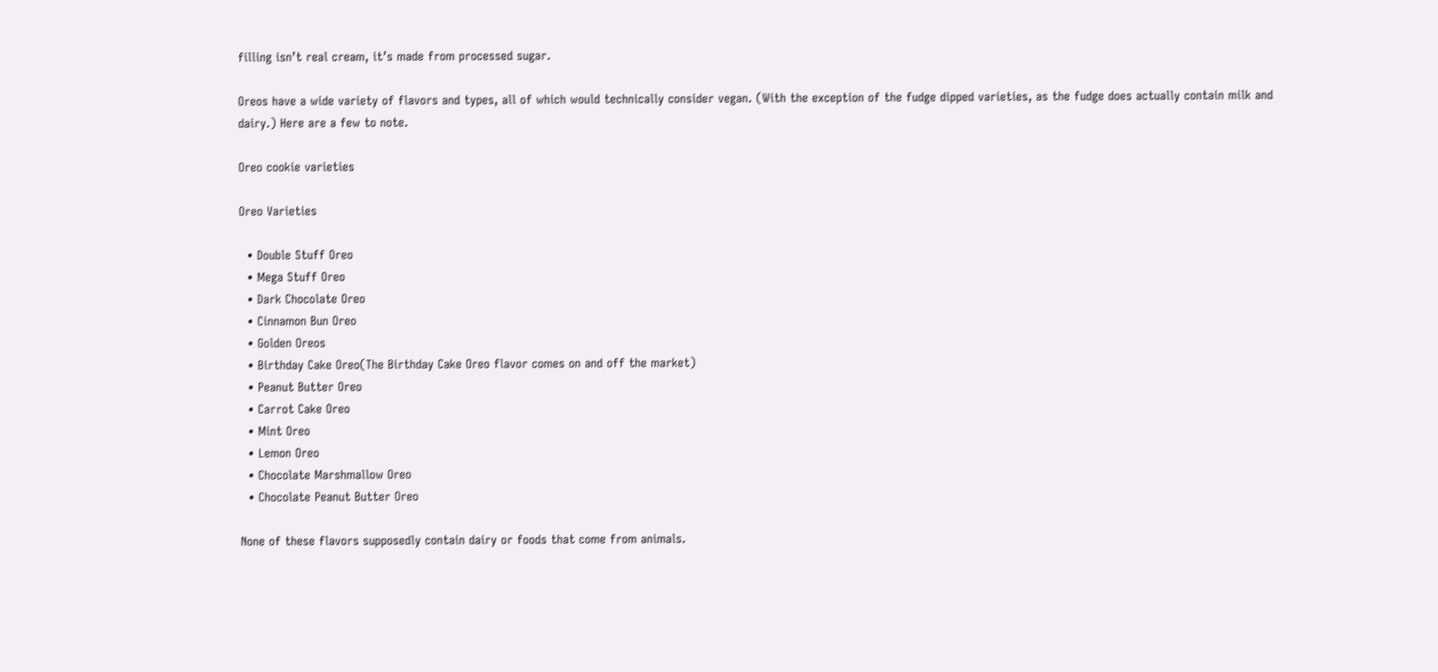filling isn’t real cream, it’s made from processed sugar.

Oreos have a wide variety of flavors and types, all of which would technically consider vegan. (With the exception of the fudge dipped varieties, as the fudge does actually contain milk and dairy.) Here are a few to note.

Oreo cookie varieties

Oreo Varieties

  • Double Stuff Oreo
  • Mega Stuff Oreo
  • Dark Chocolate Oreo
  • Cinnamon Bun Oreo
  • Golden Oreos
  • Birthday Cake Oreo(The Birthday Cake Oreo flavor comes on and off the market)
  • Peanut Butter Oreo
  • Carrot Cake Oreo
  • Mint Oreo
  • Lemon Oreo
  • Chocolate Marshmallow Oreo
  • Chocolate Peanut Butter Oreo

None of these flavors supposedly contain dairy or foods that come from animals.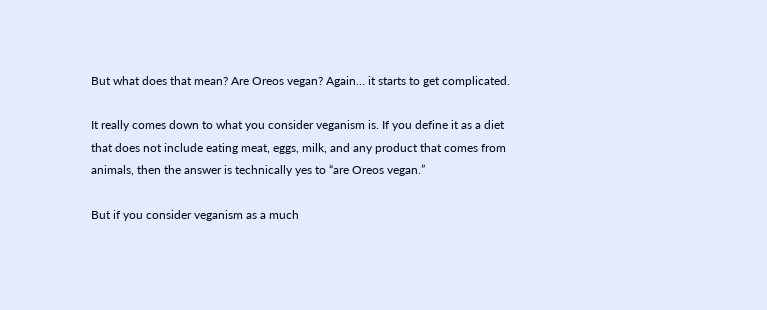But what does that mean? Are Oreos vegan? Again… it starts to get complicated.

It really comes down to what you consider veganism is. If you define it as a diet that does not include eating meat, eggs, milk, and any product that comes from animals, then the answer is technically yes to “are Oreos vegan.”

But if you consider veganism as a much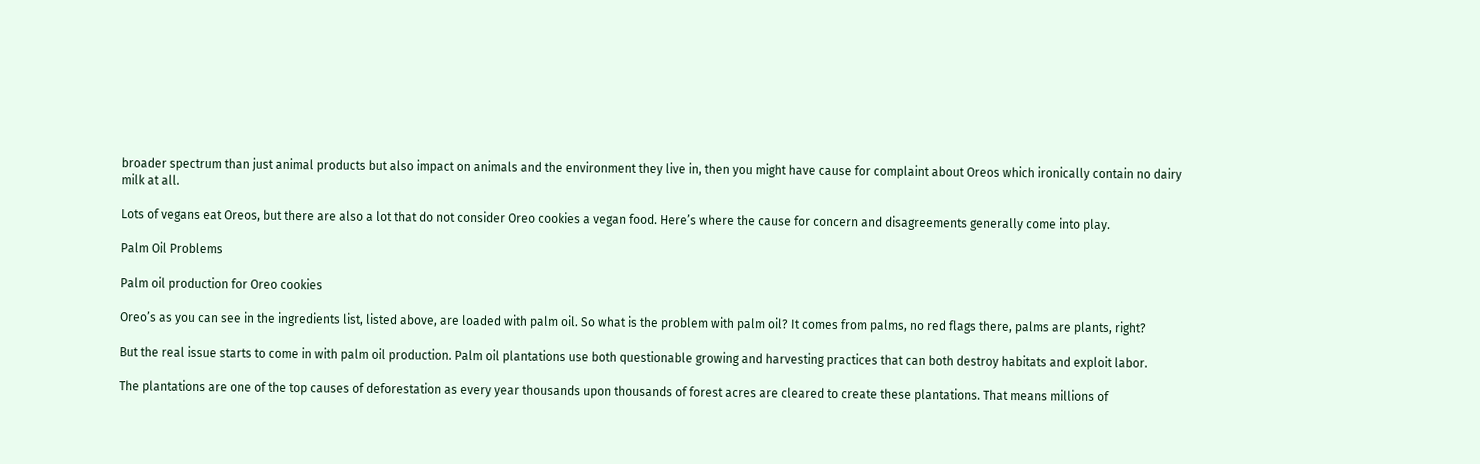broader spectrum than just animal products but also impact on animals and the environment they live in, then you might have cause for complaint about Oreos which ironically contain no dairy milk at all.

Lots of vegans eat Oreos, but there are also a lot that do not consider Oreo cookies a vegan food. Here’s where the cause for concern and disagreements generally come into play.

Palm Oil Problems

Palm oil production for Oreo cookies

Oreo’s as you can see in the ingredients list, listed above, are loaded with palm oil. So what is the problem with palm oil? It comes from palms, no red flags there, palms are plants, right?

But the real issue starts to come in with palm oil production. Palm oil plantations use both questionable growing and harvesting practices that can both destroy habitats and exploit labor.

The plantations are one of the top causes of deforestation as every year thousands upon thousands of forest acres are cleared to create these plantations. That means millions of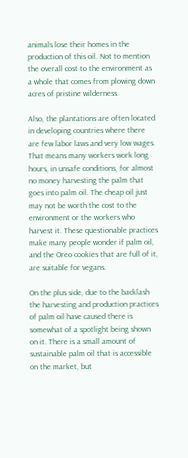animals lose their homes in the production of this oil. Not to mention the overall cost to the environment as a whole that comes from plowing down acres of pristine wilderness.

Also, the plantations are often located in developing countries where there are few labor laws and very low wages. That means many workers work long hours, in unsafe conditions, for almost no money harvesting the palm that goes into palm oil. The cheap oil just may not be worth the cost to the environment or the workers who harvest it. These questionable practices make many people wonder if palm oil, and the Oreo cookies that are full of it, are suitable for vegans.

On the plus side, due to the backlash the harvesting and production practices of palm oil have caused there is somewhat of a spotlight being shown on it. There is a small amount of sustainable palm oil that is accessible on the market, but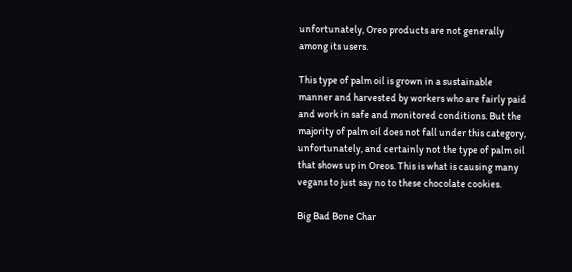unfortunately, Oreo products are not generally among its users.

This type of palm oil is grown in a sustainable manner and harvested by workers who are fairly paid and work in safe and monitored conditions. But the majority of palm oil does not fall under this category, unfortunately, and certainly not the type of palm oil that shows up in Oreos. This is what is causing many vegans to just say no to these chocolate cookies.

Big Bad Bone Char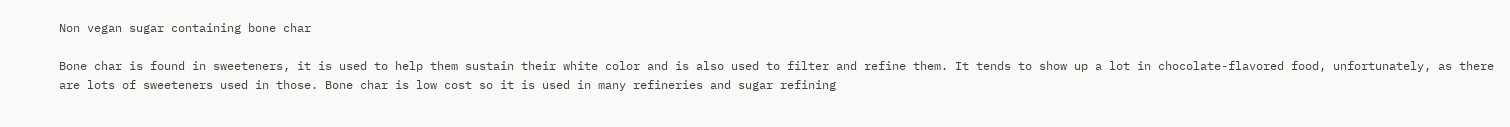Non vegan sugar containing bone char

Bone char is found in sweeteners, it is used to help them sustain their white color and is also used to filter and refine them. It tends to show up a lot in chocolate-flavored food, unfortunately, as there are lots of sweeteners used in those. Bone char is low cost so it is used in many refineries and sugar refining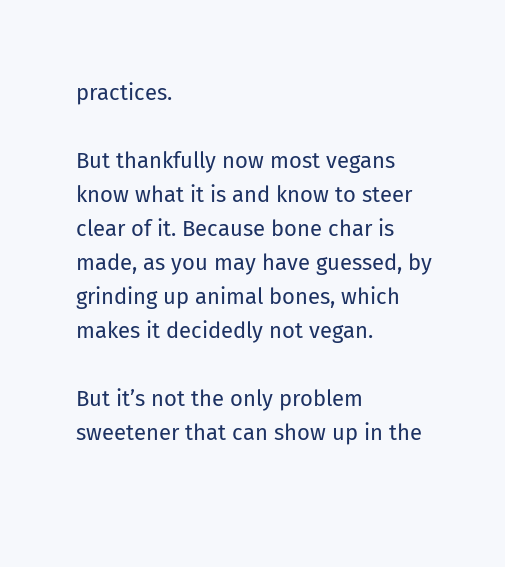practices.

But thankfully now most vegans know what it is and know to steer clear of it. Because bone char is made, as you may have guessed, by grinding up animal bones, which makes it decidedly not vegan.

But it’s not the only problem sweetener that can show up in the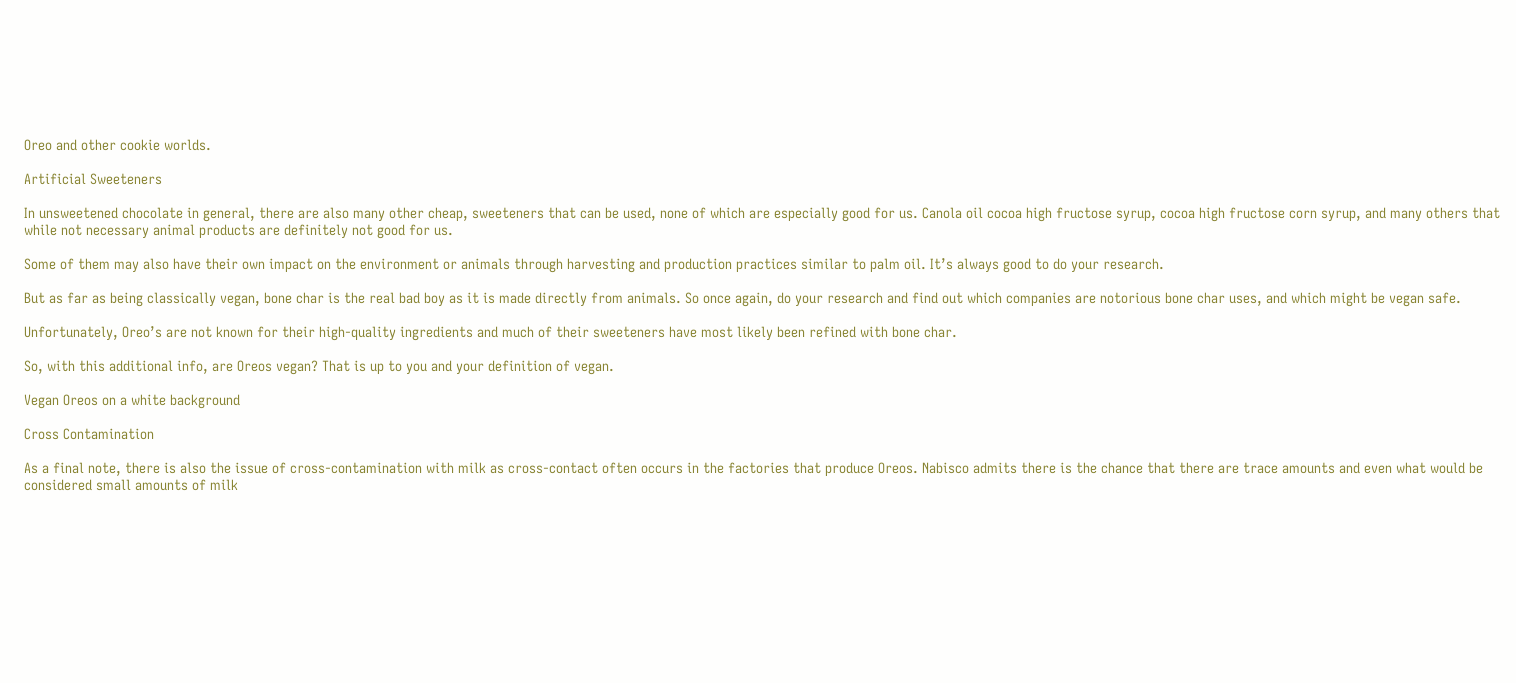Oreo and other cookie worlds.

Artificial Sweeteners

In unsweetened chocolate in general, there are also many other cheap, sweeteners that can be used, none of which are especially good for us. Canola oil cocoa high fructose syrup, cocoa high fructose corn syrup, and many others that while not necessary animal products are definitely not good for us.

Some of them may also have their own impact on the environment or animals through harvesting and production practices similar to palm oil. It’s always good to do your research.

But as far as being classically vegan, bone char is the real bad boy as it is made directly from animals. So once again, do your research and find out which companies are notorious bone char uses, and which might be vegan safe.

Unfortunately, Oreo’s are not known for their high-quality ingredients and much of their sweeteners have most likely been refined with bone char.

So, with this additional info, are Oreos vegan? That is up to you and your definition of vegan.

Vegan Oreos on a white background

Cross Contamination

As a final note, there is also the issue of cross-contamination with milk as cross-contact often occurs in the factories that produce Oreos. Nabisco admits there is the chance that there are trace amounts and even what would be considered small amounts of milk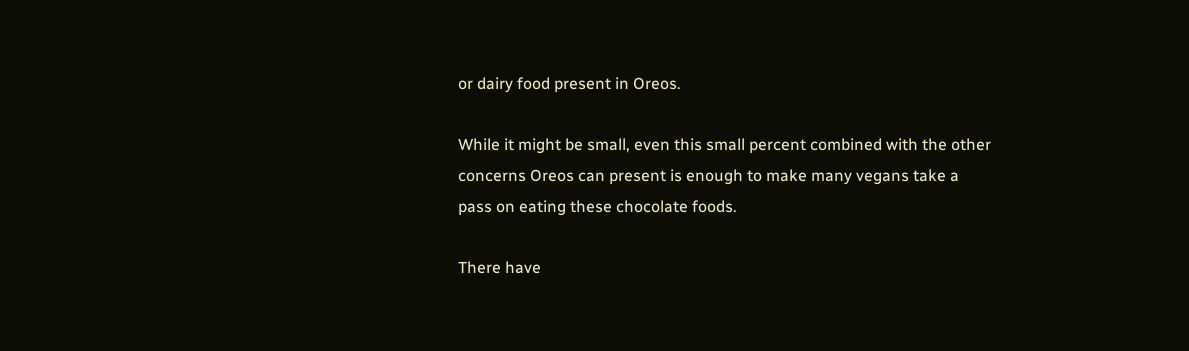or dairy food present in Oreos.

While it might be small, even this small percent combined with the other concerns Oreos can present is enough to make many vegans take a pass on eating these chocolate foods.

There have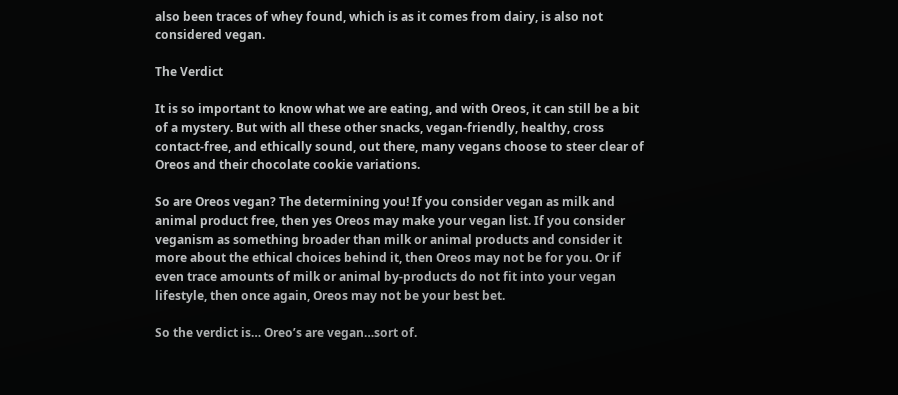also been traces of whey found, which is as it comes from dairy, is also not considered vegan.

The Verdict

It is so important to know what we are eating, and with Oreos, it can still be a bit of a mystery. But with all these other snacks, vegan-friendly, healthy, cross contact-free, and ethically sound, out there, many vegans choose to steer clear of Oreos and their chocolate cookie variations.

So are Oreos vegan? The determining you! If you consider vegan as milk and animal product free, then yes Oreos may make your vegan list. If you consider veganism as something broader than milk or animal products and consider it more about the ethical choices behind it, then Oreos may not be for you. Or if even trace amounts of milk or animal by-products do not fit into your vegan lifestyle, then once again, Oreos may not be your best bet.

So the verdict is… Oreo’s are vegan…sort of.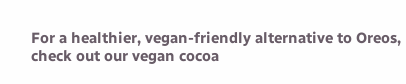For a healthier, vegan-friendly alternative to Oreos, check out our vegan cocoa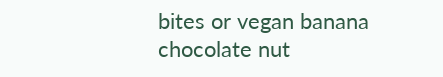bites or vegan banana chocolate nut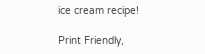ice cream recipe!

Print Friendly,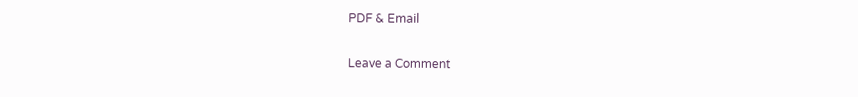PDF & Email

Leave a Comment